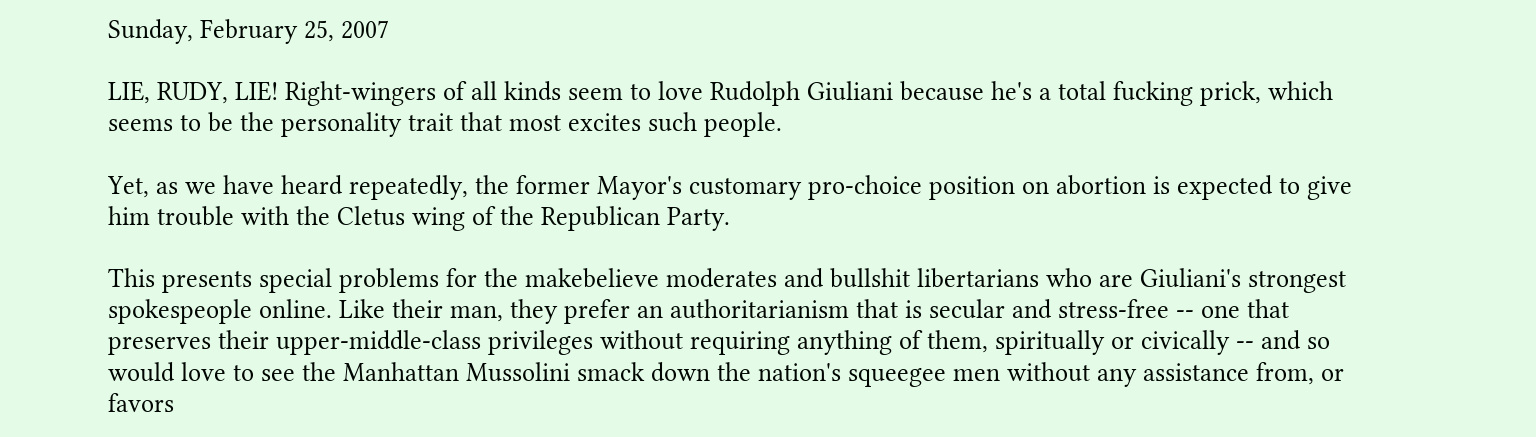Sunday, February 25, 2007

LIE, RUDY, LIE! Right-wingers of all kinds seem to love Rudolph Giuliani because he's a total fucking prick, which seems to be the personality trait that most excites such people.

Yet, as we have heard repeatedly, the former Mayor's customary pro-choice position on abortion is expected to give him trouble with the Cletus wing of the Republican Party.

This presents special problems for the makebelieve moderates and bullshit libertarians who are Giuliani's strongest spokespeople online. Like their man, they prefer an authoritarianism that is secular and stress-free -- one that preserves their upper-middle-class privileges without requiring anything of them, spiritually or civically -- and so would love to see the Manhattan Mussolini smack down the nation's squeegee men without any assistance from, or favors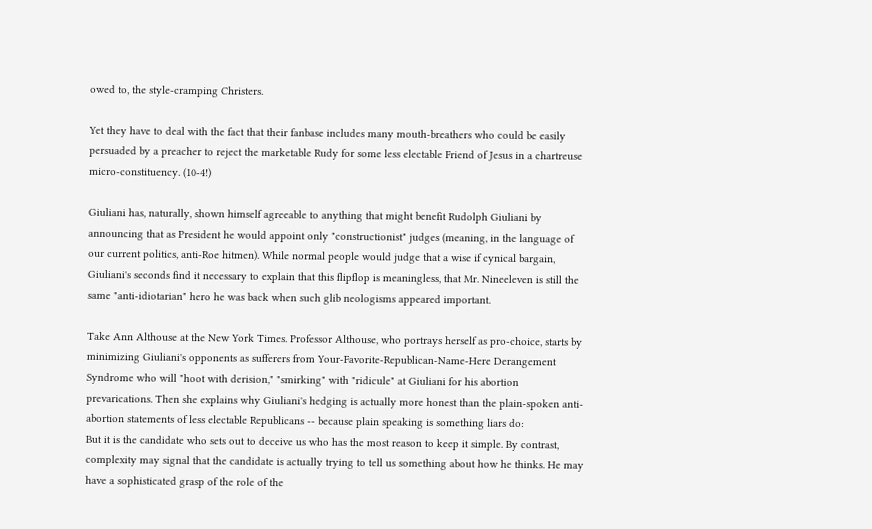owed to, the style-cramping Christers.

Yet they have to deal with the fact that their fanbase includes many mouth-breathers who could be easily persuaded by a preacher to reject the marketable Rudy for some less electable Friend of Jesus in a chartreuse micro-constituency. (10-4!)

Giuliani has, naturally, shown himself agreeable to anything that might benefit Rudolph Giuliani by announcing that as President he would appoint only "constructionist" judges (meaning, in the language of our current politics, anti-Roe hitmen). While normal people would judge that a wise if cynical bargain, Giuliani's seconds find it necessary to explain that this flipflop is meaningless, that Mr. Nineeleven is still the same "anti-idiotarian" hero he was back when such glib neologisms appeared important.

Take Ann Althouse at the New York Times. Professor Althouse, who portrays herself as pro-choice, starts by minimizing Giuliani's opponents as sufferers from Your-Favorite-Republican-Name-Here Derangement Syndrome who will "hoot with derision," "smirking" with "ridicule" at Giuliani for his abortion prevarications. Then she explains why Giuliani's hedging is actually more honest than the plain-spoken anti-abortion statements of less electable Republicans -- because plain speaking is something liars do:
But it is the candidate who sets out to deceive us who has the most reason to keep it simple. By contrast, complexity may signal that the candidate is actually trying to tell us something about how he thinks. He may have a sophisticated grasp of the role of the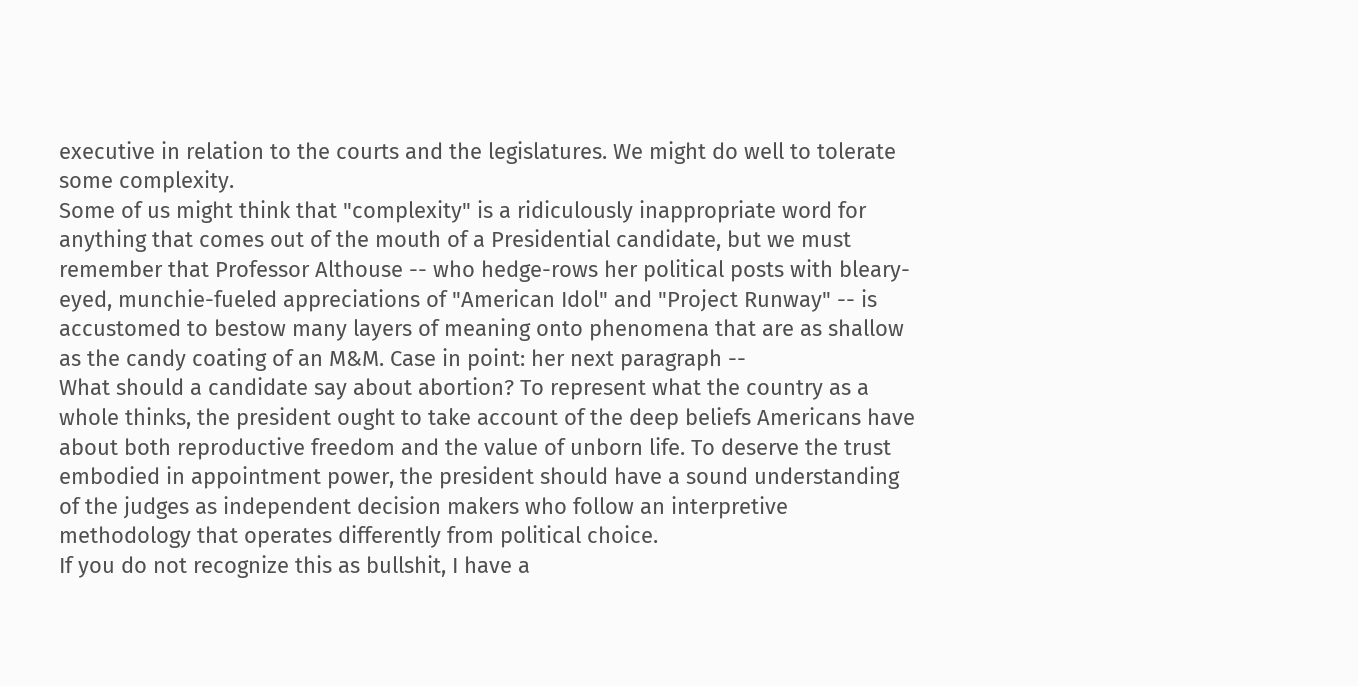executive in relation to the courts and the legislatures. We might do well to tolerate some complexity.
Some of us might think that "complexity" is a ridiculously inappropriate word for anything that comes out of the mouth of a Presidential candidate, but we must remember that Professor Althouse -- who hedge-rows her political posts with bleary-eyed, munchie-fueled appreciations of "American Idol" and "Project Runway" -- is accustomed to bestow many layers of meaning onto phenomena that are as shallow as the candy coating of an M&M. Case in point: her next paragraph --
What should a candidate say about abortion? To represent what the country as a whole thinks, the president ought to take account of the deep beliefs Americans have about both reproductive freedom and the value of unborn life. To deserve the trust embodied in appointment power, the president should have a sound understanding of the judges as independent decision makers who follow an interpretive methodology that operates differently from political choice.
If you do not recognize this as bullshit, I have a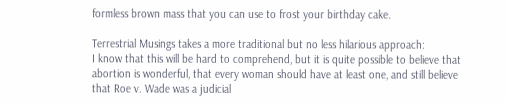formless brown mass that you can use to frost your birthday cake.

Terrestrial Musings takes a more traditional but no less hilarious approach:
I know that this will be hard to comprehend, but it is quite possible to believe that abortion is wonderful, that every woman should have at least one, and still believe that Roe v. Wade was a judicial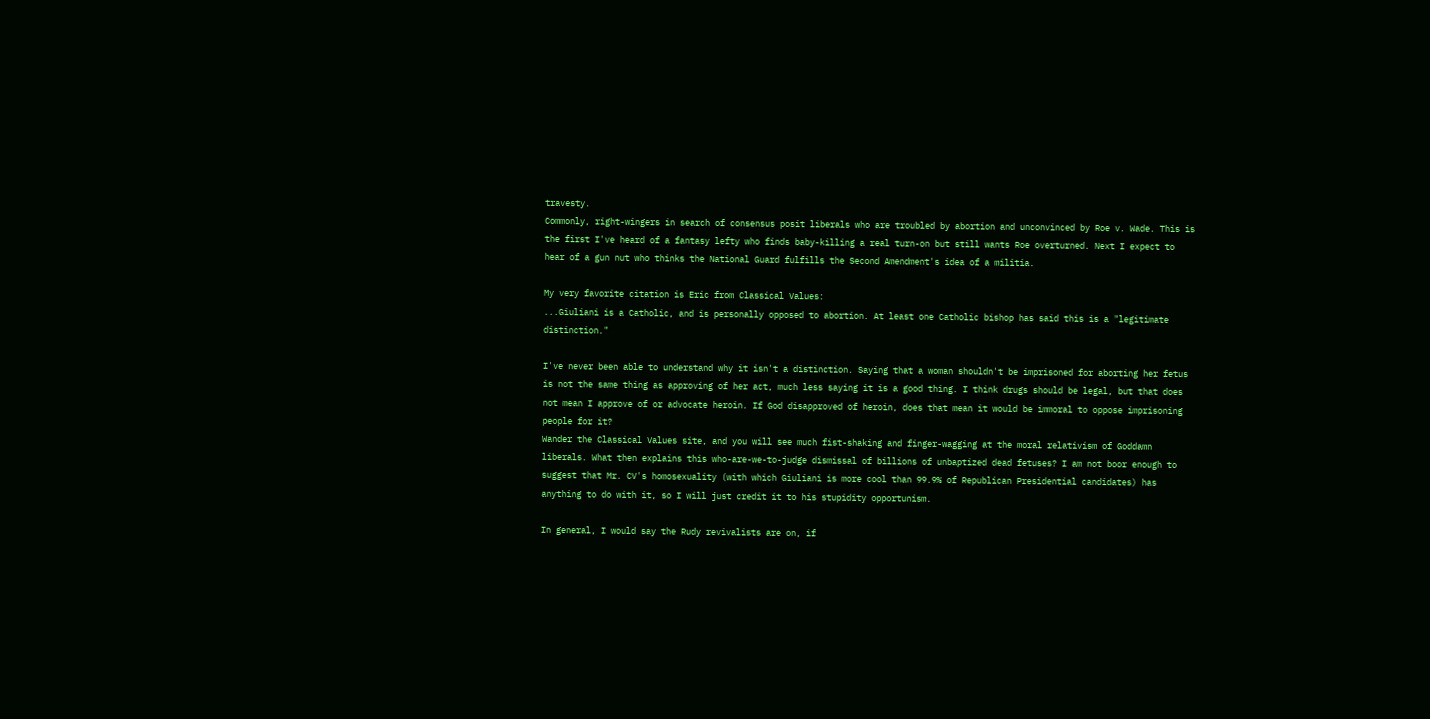travesty.
Commonly, right-wingers in search of consensus posit liberals who are troubled by abortion and unconvinced by Roe v. Wade. This is the first I've heard of a fantasy lefty who finds baby-killing a real turn-on but still wants Roe overturned. Next I expect to hear of a gun nut who thinks the National Guard fulfills the Second Amendment's idea of a militia.

My very favorite citation is Eric from Classical Values:
...Giuliani is a Catholic, and is personally opposed to abortion. At least one Catholic bishop has said this is a "legitimate distinction."

I've never been able to understand why it isn't a distinction. Saying that a woman shouldn't be imprisoned for aborting her fetus is not the same thing as approving of her act, much less saying it is a good thing. I think drugs should be legal, but that does not mean I approve of or advocate heroin. If God disapproved of heroin, does that mean it would be immoral to oppose imprisoning people for it?
Wander the Classical Values site, and you will see much fist-shaking and finger-wagging at the moral relativism of Goddamn liberals. What then explains this who-are-we-to-judge dismissal of billions of unbaptized dead fetuses? I am not boor enough to suggest that Mr. CV's homosexuality (with which Giuliani is more cool than 99.9% of Republican Presidential candidates) has anything to do with it, so I will just credit it to his stupidity opportunism.

In general, I would say the Rudy revivalists are on, if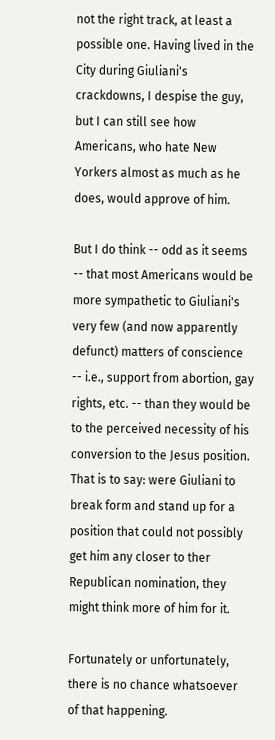not the right track, at least a possible one. Having lived in the City during Giuliani's crackdowns, I despise the guy, but I can still see how Americans, who hate New Yorkers almost as much as he does, would approve of him.

But I do think -- odd as it seems -- that most Americans would be more sympathetic to Giuliani's very few (and now apparently defunct) matters of conscience -- i.e., support from abortion, gay rights, etc. -- than they would be to the perceived necessity of his conversion to the Jesus position. That is to say: were Giuliani to break form and stand up for a position that could not possibly get him any closer to ther Republican nomination, they might think more of him for it.

Fortunately or unfortunately, there is no chance whatsoever of that happening.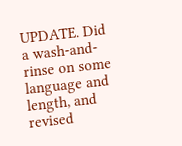UPDATE. Did a wash-and-rinse on some language and length, and revised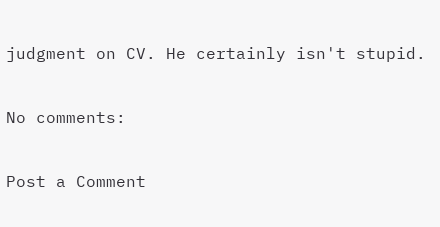judgment on CV. He certainly isn't stupid.

No comments:

Post a Comment